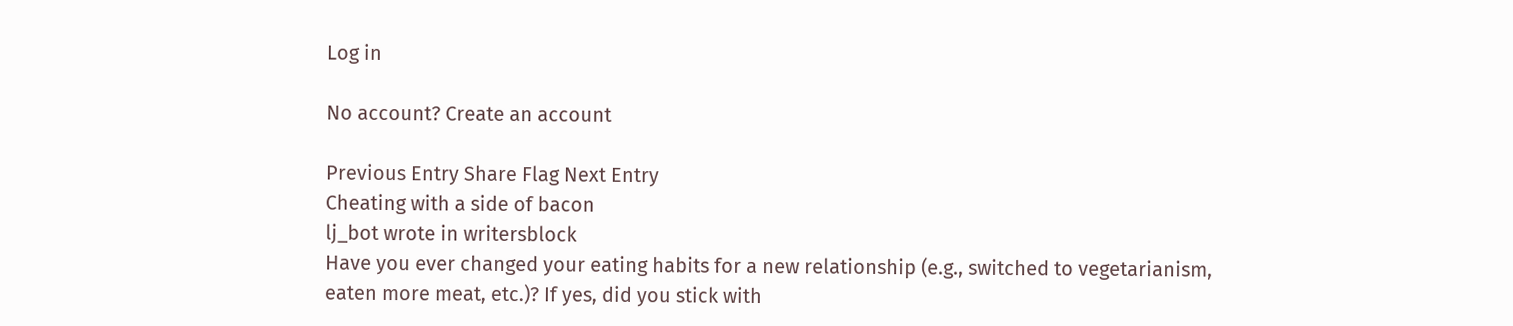Log in

No account? Create an account

Previous Entry Share Flag Next Entry
Cheating with a side of bacon
lj_bot wrote in writersblock
Have you ever changed your eating habits for a new relationship (e.g., switched to vegetarianism, eaten more meat, etc.)? If yes, did you stick with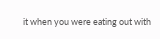it when you were eating out with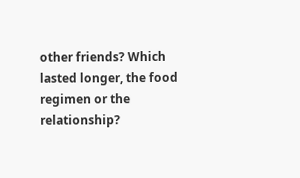other friends? Which lasted longer, the food regimen or the relationship?